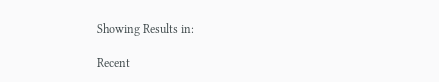Showing Results in:

Recent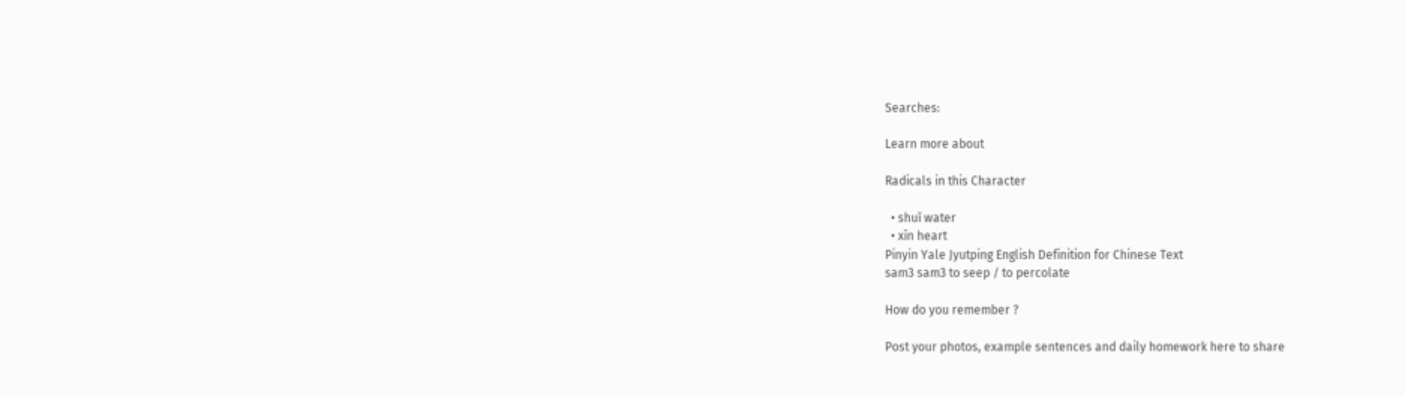Searches:

Learn more about

Radicals in this Character

  • shuǐ water
  • xīn heart
Pinyin Yale Jyutping English Definition for Chinese Text
sam3 sam3 to seep / to percolate

How do you remember ?

Post your photos, example sentences and daily homework here to share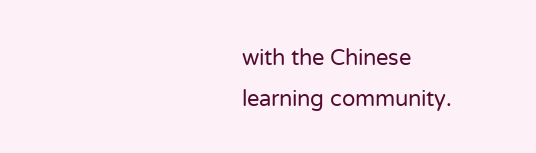with the Chinese learning community.